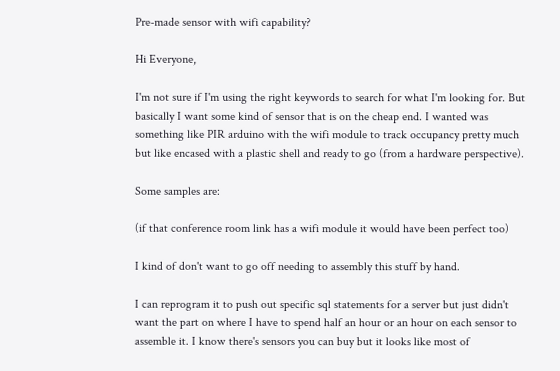Pre-made sensor with wifi capability?

Hi Everyone,

I'm not sure if I'm using the right keywords to search for what I'm looking for. But basically I want some kind of sensor that is on the cheap end. I wanted was something like PIR arduino with the wifi module to track occupancy pretty much but like encased with a plastic shell and ready to go (from a hardware perspective).

Some samples are:

(if that conference room link has a wifi module it would have been perfect too)

I kind of don't want to go off needing to assembly this stuff by hand.

I can reprogram it to push out specific sql statements for a server but just didn't want the part on where I have to spend half an hour or an hour on each sensor to assemble it. I know there's sensors you can buy but it looks like most of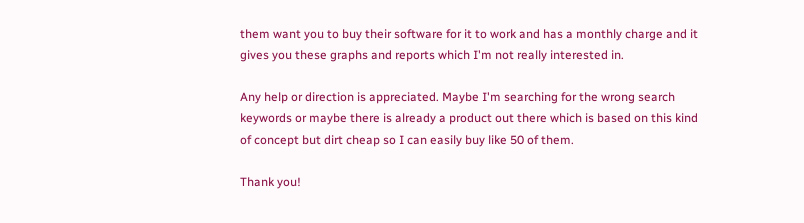them want you to buy their software for it to work and has a monthly charge and it gives you these graphs and reports which I'm not really interested in.

Any help or direction is appreciated. Maybe I'm searching for the wrong search keywords or maybe there is already a product out there which is based on this kind of concept but dirt cheap so I can easily buy like 50 of them.

Thank you!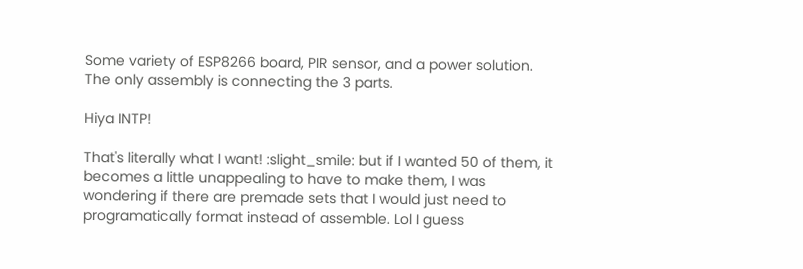Some variety of ESP8266 board, PIR sensor, and a power solution. The only assembly is connecting the 3 parts.

Hiya INTP!

That's literally what I want! :slight_smile: but if I wanted 50 of them, it becomes a little unappealing to have to make them, I was wondering if there are premade sets that I would just need to programatically format instead of assemble. Lol I guess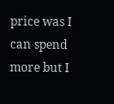price was I can spend more but I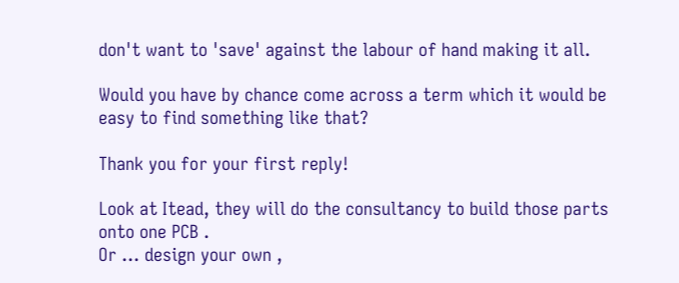don't want to 'save' against the labour of hand making it all.

Would you have by chance come across a term which it would be easy to find something like that?

Thank you for your first reply!

Look at Itead, they will do the consultancy to build those parts onto one PCB .
Or ... design your own ,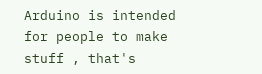Arduino is intended for people to make stuff , that's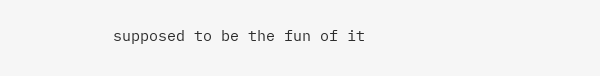supposed to be the fun of it